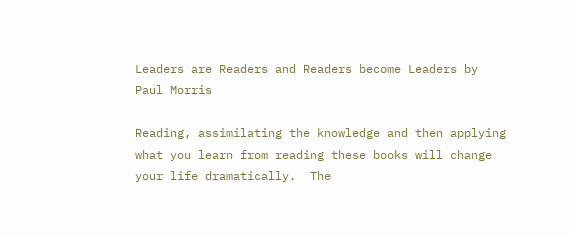Leaders are Readers and Readers become Leaders by Paul Morris

Reading, assimilating the knowledge and then applying what you learn from reading these books will change your life dramatically.  The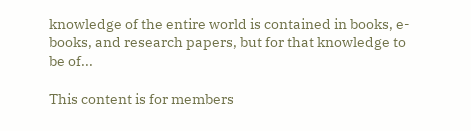knowledge of the entire world is contained in books, e-books, and research papers, but for that knowledge to be of...

This content is for members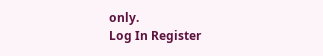only.
Log In Register